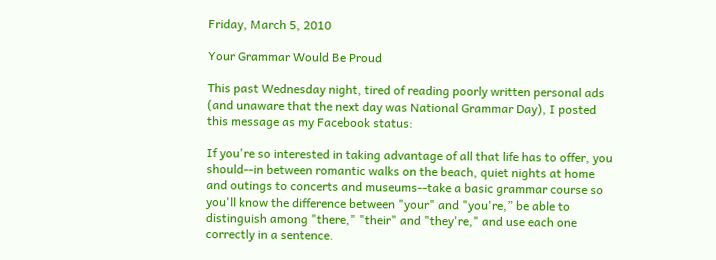Friday, March 5, 2010

Your Grammar Would Be Proud

This past Wednesday night, tired of reading poorly written personal ads (and unaware that the next day was National Grammar Day), I posted this message as my Facebook status:

If you're so interested in taking advantage of all that life has to offer, you should--in between romantic walks on the beach, quiet nights at home and outings to concerts and museums--take a basic grammar course so you'll know the difference between "your" and "you're,” be able to distinguish among "there," "their" and "they're," and use each one correctly in a sentence.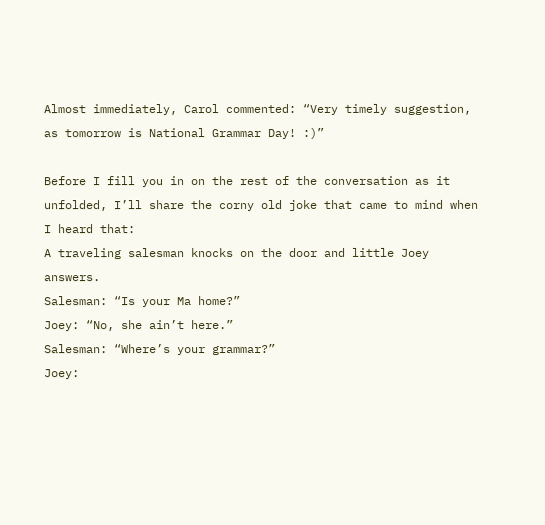Almost immediately, Carol commented: “Very timely suggestion, as tomorrow is National Grammar Day! :)”

Before I fill you in on the rest of the conversation as it unfolded, I’ll share the corny old joke that came to mind when I heard that:
A traveling salesman knocks on the door and little Joey answers.
Salesman: “Is your Ma home?”
Joey: “No, she ain’t here.”
Salesman: “Where’s your grammar?”
Joey: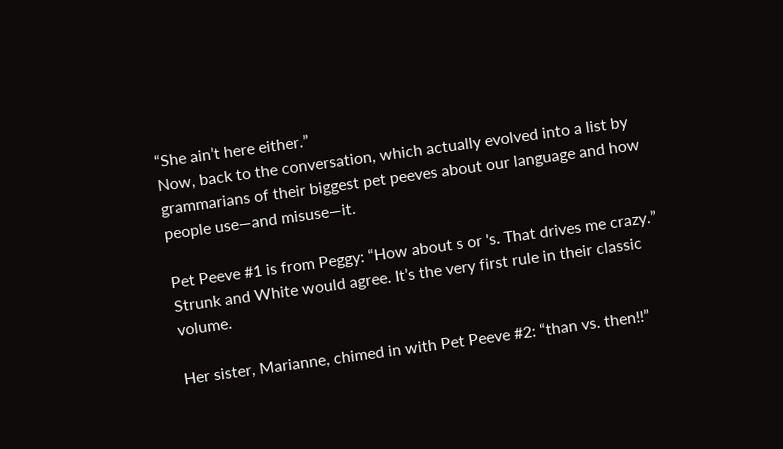“She ain’t here either.”
Now, back to the conversation, which actually evolved into a list by grammarians of their biggest pet peeves about our language and how people use—and misuse—it.

Pet Peeve #1 is from Peggy: “How about s or 's. That drives me crazy.” Strunk and White would agree. It’s the very first rule in their classic volume.

Her sister, Marianne, chimed in with Pet Peeve #2: “than vs. then!!”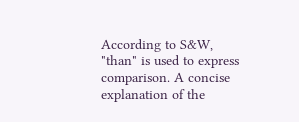According to S&W, "than" is used to express comparison. A concise explanation of the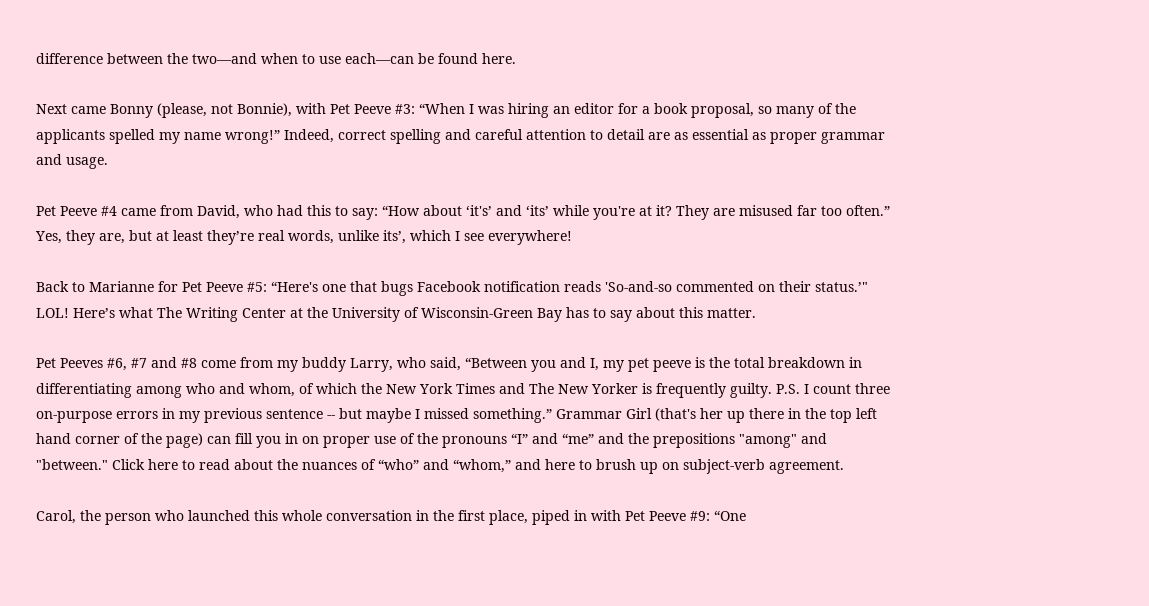difference between the two—and when to use each—can be found here.

Next came Bonny (please, not Bonnie), with Pet Peeve #3: “When I was hiring an editor for a book proposal, so many of the applicants spelled my name wrong!” Indeed, correct spelling and careful attention to detail are as essential as proper grammar and usage.

Pet Peeve #4 came from David, who had this to say: “How about ‘it's’ and ‘its’ while you're at it? They are misused far too often.” Yes, they are, but at least they’re real words, unlike its’, which I see everywhere!

Back to Marianne for Pet Peeve #5: “Here's one that bugs Facebook notification reads 'So-and-so commented on their status.’" LOL! Here’s what The Writing Center at the University of Wisconsin-Green Bay has to say about this matter.

Pet Peeves #6, #7 and #8 come from my buddy Larry, who said, “Between you and I, my pet peeve is the total breakdown in differentiating among who and whom, of which the New York Times and The New Yorker is frequently guilty. P.S. I count three on-purpose errors in my previous sentence -- but maybe I missed something.” Grammar Girl (that's her up there in the top left hand corner of the page) can fill you in on proper use of the pronouns “I” and “me” and the prepositions "among" and "between." Click here to read about the nuances of “who” and “whom,” and here to brush up on subject-verb agreement.

Carol, the person who launched this whole conversation in the first place, piped in with Pet Peeve #9: “One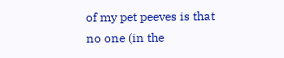of my pet peeves is that no one (in the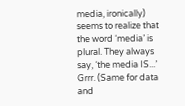media, ironically) seems to realize that the word ‘media’ is plural. They always say, ‘the media IS...’ Grrr. (Same for data and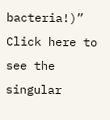bacteria!)” Click here to see the singular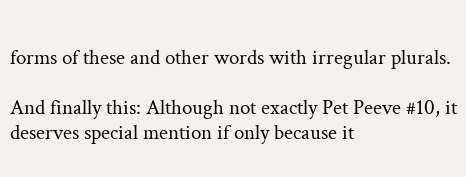forms of these and other words with irregular plurals.

And finally this: Although not exactly Pet Peeve #10, it deserves special mention if only because it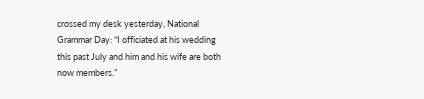crossed my desk yesterday, National Grammar Day: “I officiated at his wedding this past July and him and his wife are both now members.”